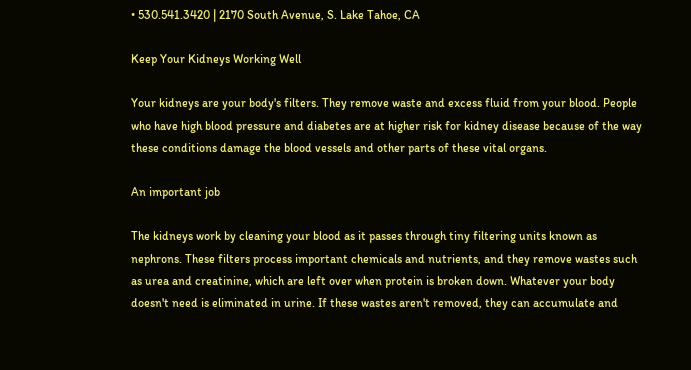• 530.541.3420 | 2170 South Avenue, S. Lake Tahoe, CA

Keep Your Kidneys Working Well

Your kidneys are your body's filters. They remove waste and excess fluid from your blood. People who have high blood pressure and diabetes are at higher risk for kidney disease because of the way these conditions damage the blood vessels and other parts of these vital organs.

An important job

The kidneys work by cleaning your blood as it passes through tiny filtering units known as nephrons. These filters process important chemicals and nutrients, and they remove wastes such as urea and creatinine, which are left over when protein is broken down. Whatever your body doesn't need is eliminated in urine. If these wastes aren't removed, they can accumulate and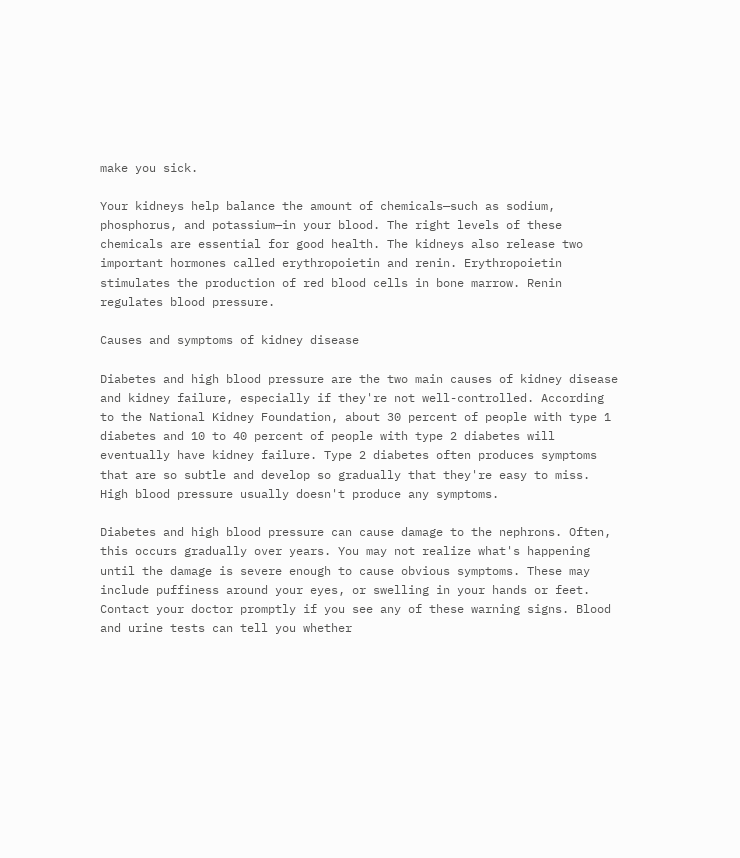make you sick.

Your kidneys help balance the amount of chemicals—such as sodium, phosphorus, and potassium—in your blood. The right levels of these chemicals are essential for good health. The kidneys also release two important hormones called erythropoietin and renin. Erythropoietin stimulates the production of red blood cells in bone marrow. Renin regulates blood pressure.

Causes and symptoms of kidney disease

Diabetes and high blood pressure are the two main causes of kidney disease and kidney failure, especially if they're not well-controlled. According to the National Kidney Foundation, about 30 percent of people with type 1 diabetes and 10 to 40 percent of people with type 2 diabetes will eventually have kidney failure. Type 2 diabetes often produces symptoms that are so subtle and develop so gradually that they're easy to miss. High blood pressure usually doesn't produce any symptoms.

Diabetes and high blood pressure can cause damage to the nephrons. Often, this occurs gradually over years. You may not realize what's happening until the damage is severe enough to cause obvious symptoms. These may include puffiness around your eyes, or swelling in your hands or feet. Contact your doctor promptly if you see any of these warning signs. Blood and urine tests can tell you whether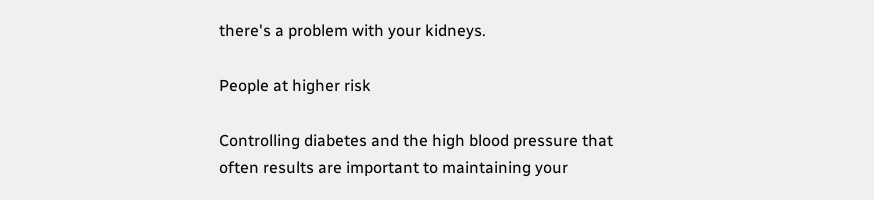there's a problem with your kidneys.

People at higher risk

Controlling diabetes and the high blood pressure that often results are important to maintaining your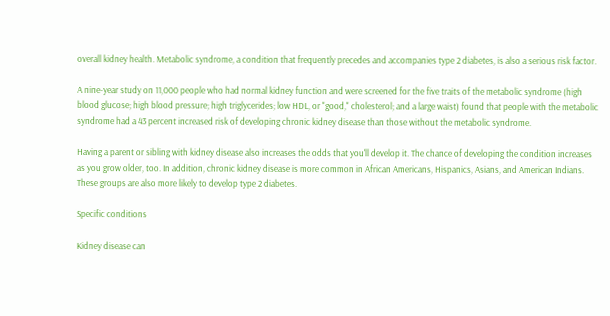overall kidney health. Metabolic syndrome, a condition that frequently precedes and accompanies type 2 diabetes, is also a serious risk factor.

A nine-year study on 11,000 people who had normal kidney function and were screened for the five traits of the metabolic syndrome (high blood glucose; high blood pressure; high triglycerides; low HDL, or "good," cholesterol; and a large waist) found that people with the metabolic syndrome had a 43 percent increased risk of developing chronic kidney disease than those without the metabolic syndrome.

Having a parent or sibling with kidney disease also increases the odds that you'll develop it. The chance of developing the condition increases as you grow older, too. In addition, chronic kidney disease is more common in African Americans, Hispanics, Asians, and American Indians. These groups are also more likely to develop type 2 diabetes.

Specific conditions

Kidney disease can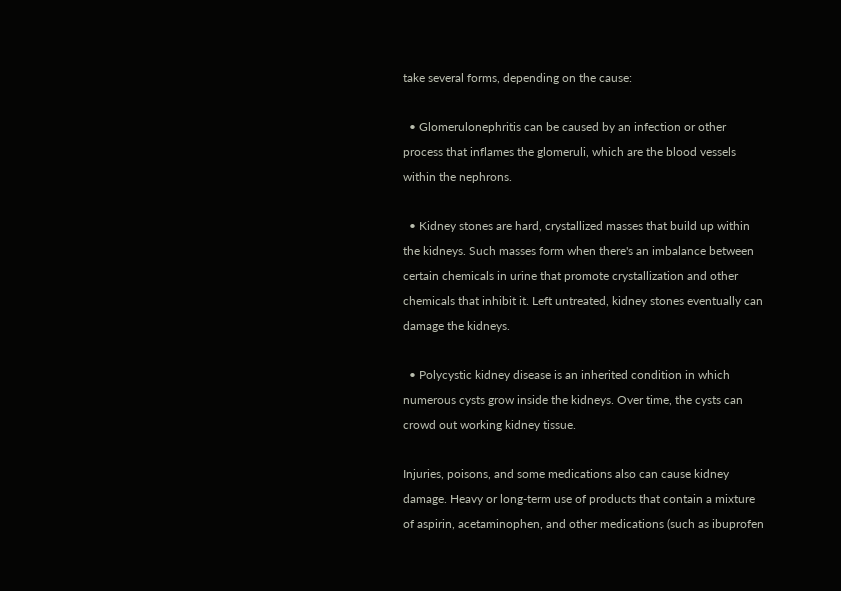take several forms, depending on the cause:

  • Glomerulonephritis can be caused by an infection or other process that inflames the glomeruli, which are the blood vessels within the nephrons.

  • Kidney stones are hard, crystallized masses that build up within the kidneys. Such masses form when there's an imbalance between certain chemicals in urine that promote crystallization and other chemicals that inhibit it. Left untreated, kidney stones eventually can damage the kidneys.

  • Polycystic kidney disease is an inherited condition in which numerous cysts grow inside the kidneys. Over time, the cysts can crowd out working kidney tissue.

Injuries, poisons, and some medications also can cause kidney damage. Heavy or long-term use of products that contain a mixture of aspirin, acetaminophen, and other medications (such as ibuprofen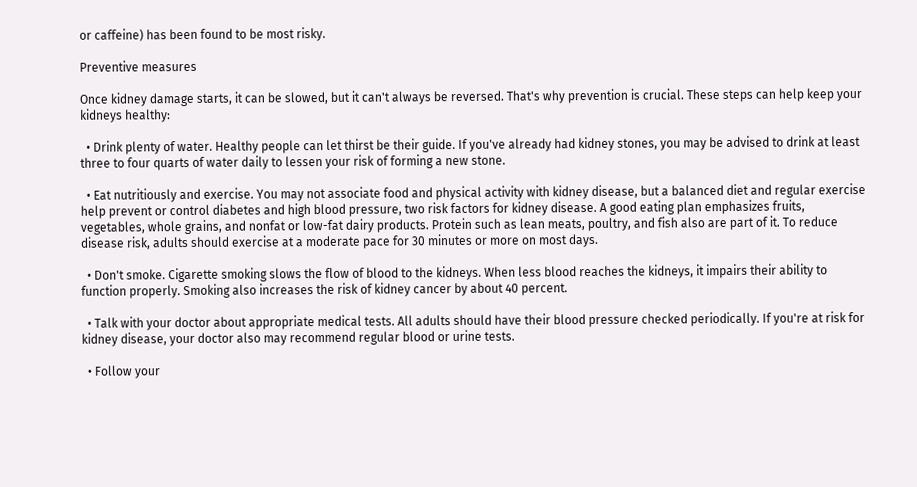or caffeine) has been found to be most risky.

Preventive measures

Once kidney damage starts, it can be slowed, but it can't always be reversed. That's why prevention is crucial. These steps can help keep your kidneys healthy:

  • Drink plenty of water. Healthy people can let thirst be their guide. If you've already had kidney stones, you may be advised to drink at least three to four quarts of water daily to lessen your risk of forming a new stone.

  • Eat nutritiously and exercise. You may not associate food and physical activity with kidney disease, but a balanced diet and regular exercise help prevent or control diabetes and high blood pressure, two risk factors for kidney disease. A good eating plan emphasizes fruits, vegetables, whole grains, and nonfat or low-fat dairy products. Protein such as lean meats, poultry, and fish also are part of it. To reduce disease risk, adults should exercise at a moderate pace for 30 minutes or more on most days.

  • Don't smoke. Cigarette smoking slows the flow of blood to the kidneys. When less blood reaches the kidneys, it impairs their ability to function properly. Smoking also increases the risk of kidney cancer by about 40 percent.

  • Talk with your doctor about appropriate medical tests. All adults should have their blood pressure checked periodically. If you're at risk for kidney disease, your doctor also may recommend regular blood or urine tests.

  • Follow your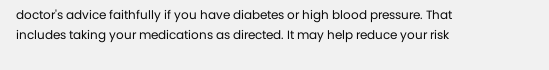doctor's advice faithfully if you have diabetes or high blood pressure. That includes taking your medications as directed. It may help reduce your risk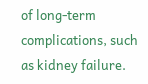of long-term complications, such as kidney failure.